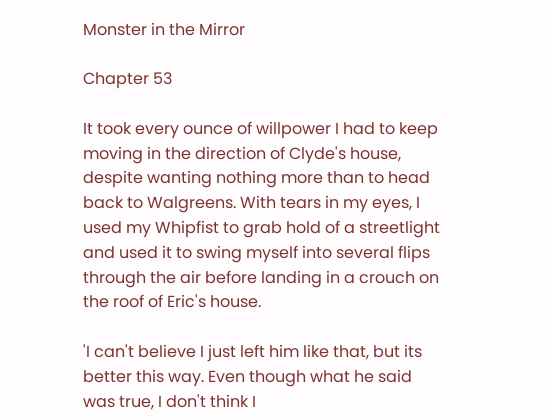Monster in the Mirror

Chapter 53

It took every ounce of willpower I had to keep moving in the direction of Clyde's house, despite wanting nothing more than to head back to Walgreens. With tears in my eyes, I used my Whipfist to grab hold of a streetlight and used it to swing myself into several flips through the air before landing in a crouch on the roof of Eric's house.

'I can't believe I just left him like that, but its better this way. Even though what he said was true, I don't think I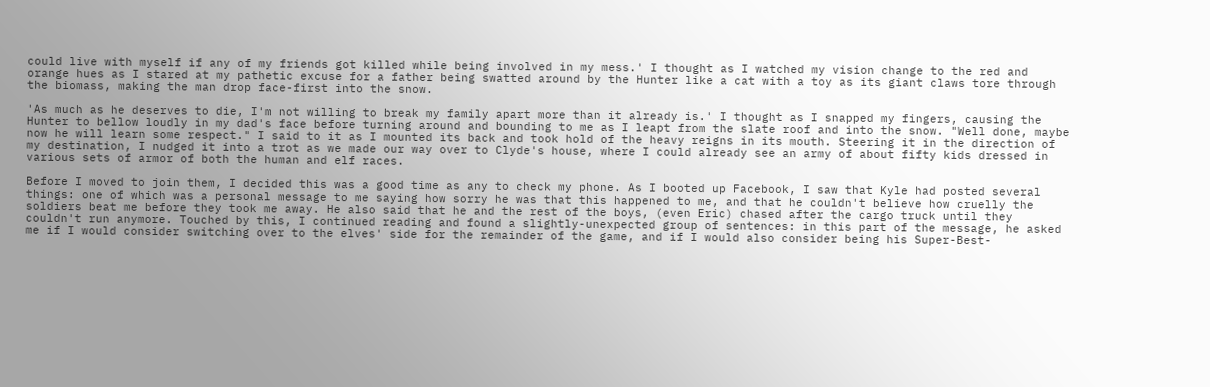could live with myself if any of my friends got killed while being involved in my mess.' I thought as I watched my vision change to the red and orange hues as I stared at my pathetic excuse for a father being swatted around by the Hunter like a cat with a toy as its giant claws tore through the biomass, making the man drop face-first into the snow.

'As much as he deserves to die, I'm not willing to break my family apart more than it already is.' I thought as I snapped my fingers, causing the Hunter to bellow loudly in my dad's face before turning around and bounding to me as I leapt from the slate roof and into the snow. "Well done, maybe now he will learn some respect." I said to it as I mounted its back and took hold of the heavy reigns in its mouth. Steering it in the direction of my destination, I nudged it into a trot as we made our way over to Clyde's house, where I could already see an army of about fifty kids dressed in various sets of armor of both the human and elf races.

Before I moved to join them, I decided this was a good time as any to check my phone. As I booted up Facebook, I saw that Kyle had posted several things: one of which was a personal message to me saying how sorry he was that this happened to me, and that he couldn't believe how cruelly the soldiers beat me before they took me away. He also said that he and the rest of the boys, (even Eric) chased after the cargo truck until they couldn't run anymore. Touched by this, I continued reading and found a slightly-unexpected group of sentences: in this part of the message, he asked me if I would consider switching over to the elves' side for the remainder of the game, and if I would also consider being his Super-Best-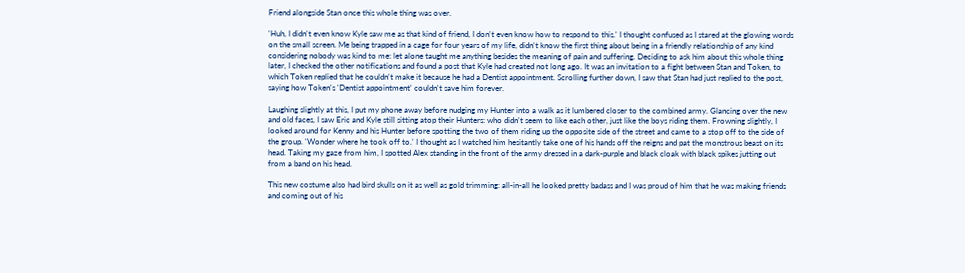Friend alongside Stan once this whole thing was over.

'Huh, I didn't even know Kyle saw me as that kind of friend, I don't even know how to respond to this.' I thought confused as I stared at the glowing words on the small screen. Me being trapped in a cage for four years of my life, didn't know the first thing about being in a friendly relationship of any kind considering nobody was kind to me: let alone taught me anything besides the meaning of pain and suffering. Deciding to ask him about this whole thing later, I checked the other notifications and found a post that Kyle had created not long ago. It was an invitation to a fight between Stan and Token, to which Token replied that he couldn't make it because he had a Dentist appointment. Scrolling further down, I saw that Stan had just replied to the post, saying how Token's 'Dentist appointment' couldn't save him forever.

Laughing slightly at this, I put my phone away before nudging my Hunter into a walk as it lumbered closer to the combined army. Glancing over the new and old faces, I saw Eric and Kyle still sitting atop their Hunters: who didn't seem to like each other, just like the boys riding them. Frowning slightly, I looked around for Kenny and his Hunter before spotting the two of them riding up the opposite side of the street and came to a stop off to the side of the group. 'Wonder where he took off to.' I thought as I watched him hesitantly take one of his hands off the reigns and pat the monstrous beast on its head. Taking my gaze from him, I spotted Alex standing in the front of the army dressed in a dark-purple and black cloak with black spikes jutting out from a band on his head.

This new costume also had bird skulls on it as well as gold trimming: all-in-all he looked pretty badass and I was proud of him that he was making friends and coming out of his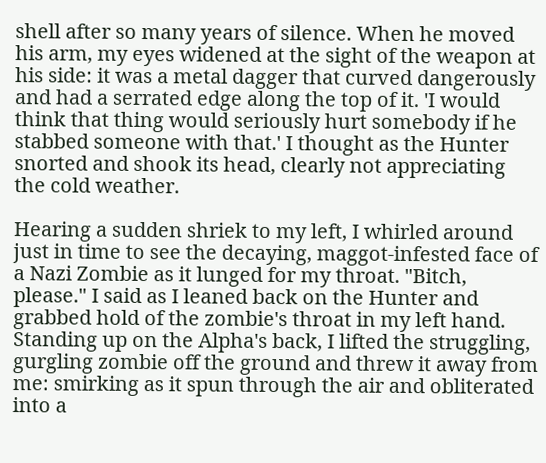shell after so many years of silence. When he moved his arm, my eyes widened at the sight of the weapon at his side: it was a metal dagger that curved dangerously and had a serrated edge along the top of it. 'I would think that thing would seriously hurt somebody if he stabbed someone with that.' I thought as the Hunter snorted and shook its head, clearly not appreciating the cold weather.

Hearing a sudden shriek to my left, I whirled around just in time to see the decaying, maggot-infested face of a Nazi Zombie as it lunged for my throat. "Bitch, please." I said as I leaned back on the Hunter and grabbed hold of the zombie's throat in my left hand. Standing up on the Alpha's back, I lifted the struggling, gurgling zombie off the ground and threw it away from me: smirking as it spun through the air and obliterated into a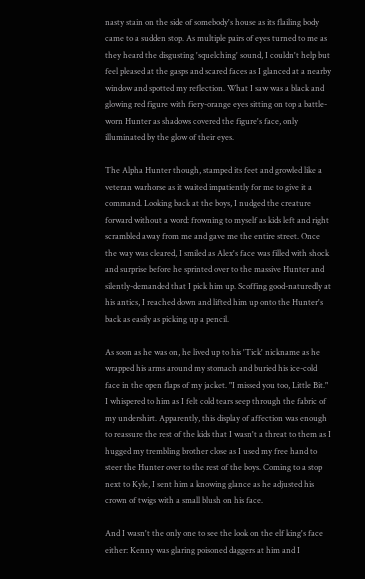nasty stain on the side of somebody's house as its flailing body came to a sudden stop. As multiple pairs of eyes turned to me as they heard the disgusting 'squelching' sound, I couldn't help but feel pleased at the gasps and scared faces as I glanced at a nearby window and spotted my reflection. What I saw was a black and glowing red figure with fiery-orange eyes sitting on top a battle-worn Hunter as shadows covered the figure's face, only illuminated by the glow of their eyes.

The Alpha Hunter though, stamped its feet and growled like a veteran warhorse as it waited impatiently for me to give it a command. Looking back at the boys, I nudged the creature forward without a word: frowning to myself as kids left and right scrambled away from me and gave me the entire street. Once the way was cleared, I smiled as Alex's face was filled with shock and surprise before he sprinted over to the massive Hunter and silently-demanded that I pick him up. Scoffing good-naturedly at his antics, I reached down and lifted him up onto the Hunter's back as easily as picking up a pencil.

As soon as he was on, he lived up to his 'Tick' nickname as he wrapped his arms around my stomach and buried his ice-cold face in the open flaps of my jacket. "I missed you too, Little Bit." I whispered to him as I felt cold tears seep through the fabric of my undershirt. Apparently, this display of affection was enough to reassure the rest of the kids that I wasn't a threat to them as I hugged my trembling brother close as I used my free hand to steer the Hunter over to the rest of the boys. Coming to a stop next to Kyle, I sent him a knowing glance as he adjusted his crown of twigs with a small blush on his face.

And I wasn't the only one to see the look on the elf king's face either: Kenny was glaring poisoned daggers at him and I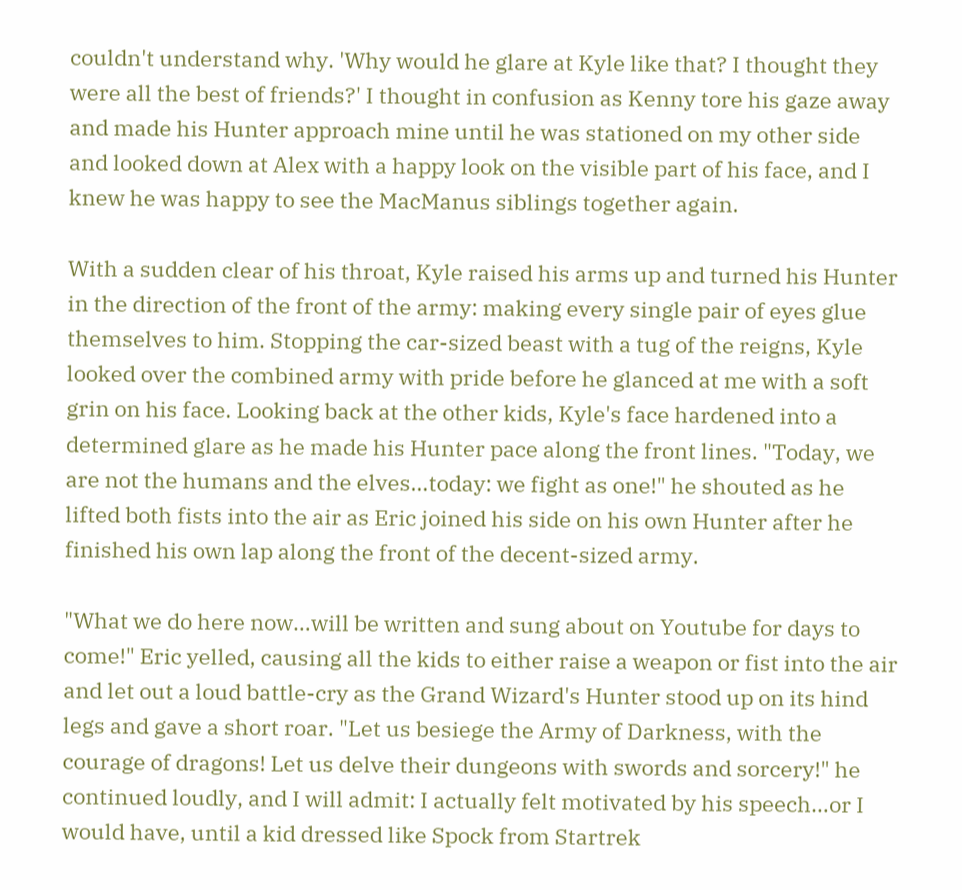couldn't understand why. 'Why would he glare at Kyle like that? I thought they were all the best of friends?' I thought in confusion as Kenny tore his gaze away and made his Hunter approach mine until he was stationed on my other side and looked down at Alex with a happy look on the visible part of his face, and I knew he was happy to see the MacManus siblings together again.

With a sudden clear of his throat, Kyle raised his arms up and turned his Hunter in the direction of the front of the army: making every single pair of eyes glue themselves to him. Stopping the car-sized beast with a tug of the reigns, Kyle looked over the combined army with pride before he glanced at me with a soft grin on his face. Looking back at the other kids, Kyle's face hardened into a determined glare as he made his Hunter pace along the front lines. "Today, we are not the humans and the elves…today: we fight as one!" he shouted as he lifted both fists into the air as Eric joined his side on his own Hunter after he finished his own lap along the front of the decent-sized army.

"What we do here now…will be written and sung about on Youtube for days to come!" Eric yelled, causing all the kids to either raise a weapon or fist into the air and let out a loud battle-cry as the Grand Wizard's Hunter stood up on its hind legs and gave a short roar. "Let us besiege the Army of Darkness, with the courage of dragons! Let us delve their dungeons with swords and sorcery!" he continued loudly, and I will admit: I actually felt motivated by his speech…or I would have, until a kid dressed like Spock from Startrek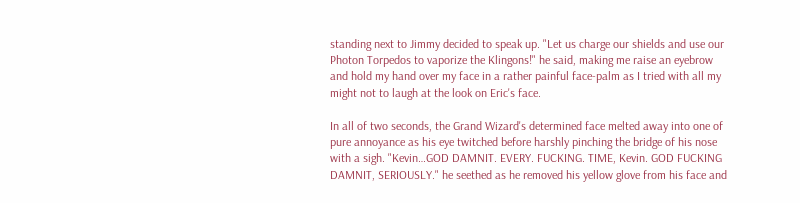standing next to Jimmy decided to speak up. "Let us charge our shields and use our Photon Torpedos to vaporize the Klingons!" he said, making me raise an eyebrow and hold my hand over my face in a rather painful face-palm as I tried with all my might not to laugh at the look on Eric's face.

In all of two seconds, the Grand Wizard's determined face melted away into one of pure annoyance as his eye twitched before harshly pinching the bridge of his nose with a sigh. "Kevin…GOD DAMNIT. EVERY. FUCKING. TIME, Kevin. GOD FUCKING DAMNIT, SERIOUSLY." he seethed as he removed his yellow glove from his face and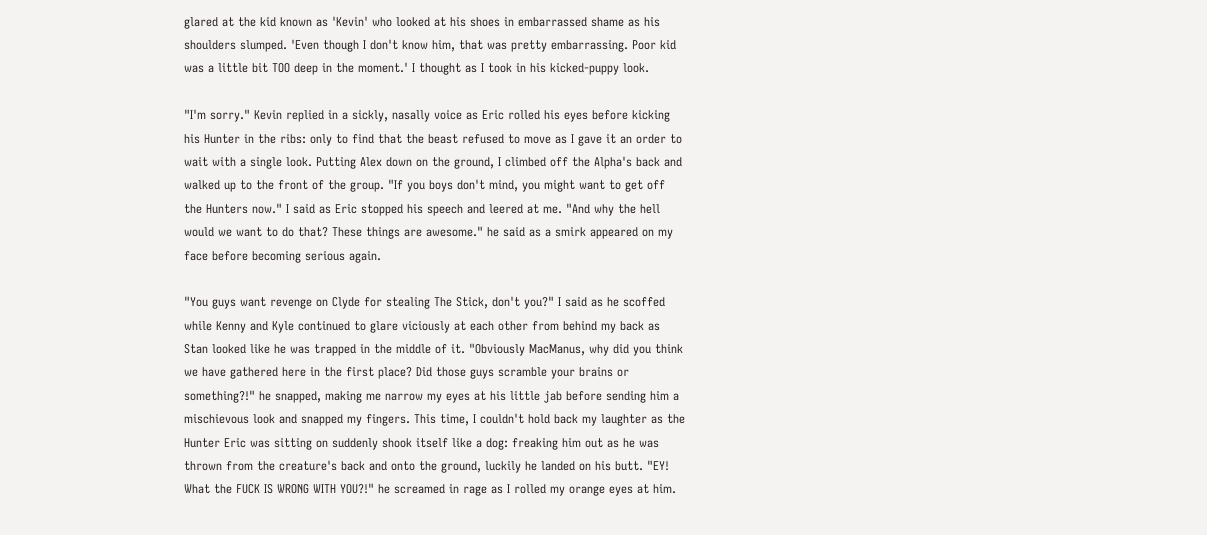glared at the kid known as 'Kevin' who looked at his shoes in embarrassed shame as his shoulders slumped. 'Even though I don't know him, that was pretty embarrassing. Poor kid was a little bit TOO deep in the moment.' I thought as I took in his kicked-puppy look.

"I'm sorry." Kevin replied in a sickly, nasally voice as Eric rolled his eyes before kicking his Hunter in the ribs: only to find that the beast refused to move as I gave it an order to wait with a single look. Putting Alex down on the ground, I climbed off the Alpha's back and walked up to the front of the group. "If you boys don't mind, you might want to get off the Hunters now." I said as Eric stopped his speech and leered at me. "And why the hell would we want to do that? These things are awesome." he said as a smirk appeared on my face before becoming serious again.

"You guys want revenge on Clyde for stealing The Stick, don't you?" I said as he scoffed while Kenny and Kyle continued to glare viciously at each other from behind my back as Stan looked like he was trapped in the middle of it. "Obviously MacManus, why did you think we have gathered here in the first place? Did those guys scramble your brains or something?!" he snapped, making me narrow my eyes at his little jab before sending him a mischievous look and snapped my fingers. This time, I couldn't hold back my laughter as the Hunter Eric was sitting on suddenly shook itself like a dog: freaking him out as he was thrown from the creature's back and onto the ground, luckily he landed on his butt. "EY! What the FUCK IS WRONG WITH YOU?!" he screamed in rage as I rolled my orange eyes at him.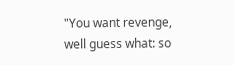"You want revenge, well guess what: so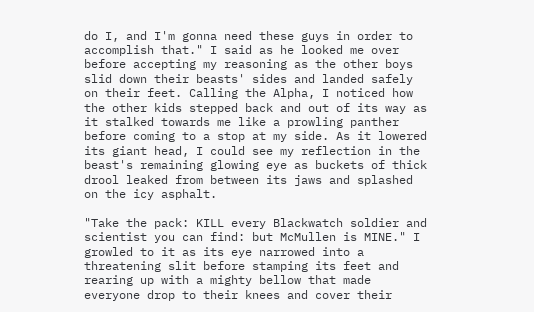do I, and I'm gonna need these guys in order to accomplish that." I said as he looked me over before accepting my reasoning as the other boys slid down their beasts' sides and landed safely on their feet. Calling the Alpha, I noticed how the other kids stepped back and out of its way as it stalked towards me like a prowling panther before coming to a stop at my side. As it lowered its giant head, I could see my reflection in the beast's remaining glowing eye as buckets of thick drool leaked from between its jaws and splashed on the icy asphalt.

"Take the pack: KILL every Blackwatch soldier and scientist you can find: but McMullen is MINE." I growled to it as its eye narrowed into a threatening slit before stamping its feet and rearing up with a mighty bellow that made everyone drop to their knees and cover their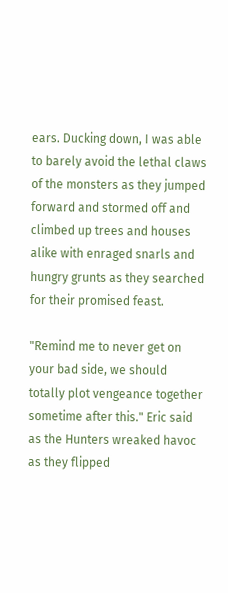ears. Ducking down, I was able to barely avoid the lethal claws of the monsters as they jumped forward and stormed off and climbed up trees and houses alike with enraged snarls and hungry grunts as they searched for their promised feast.

"Remind me to never get on your bad side, we should totally plot vengeance together sometime after this." Eric said as the Hunters wreaked havoc as they flipped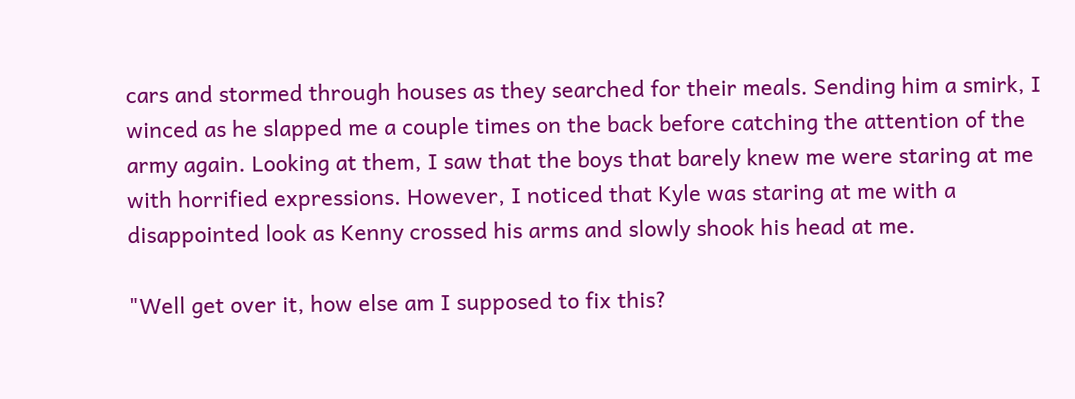cars and stormed through houses as they searched for their meals. Sending him a smirk, I winced as he slapped me a couple times on the back before catching the attention of the army again. Looking at them, I saw that the boys that barely knew me were staring at me with horrified expressions. However, I noticed that Kyle was staring at me with a disappointed look as Kenny crossed his arms and slowly shook his head at me.

"Well get over it, how else am I supposed to fix this?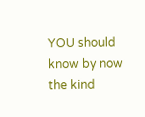YOU should know by now the kind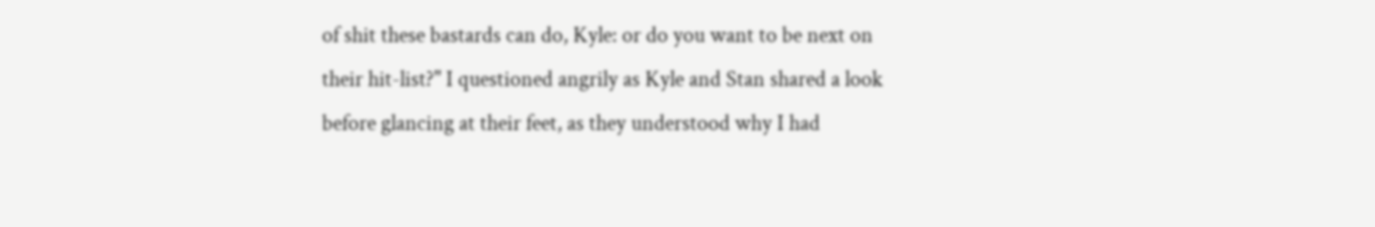of shit these bastards can do, Kyle: or do you want to be next on their hit-list?" I questioned angrily as Kyle and Stan shared a look before glancing at their feet, as they understood why I had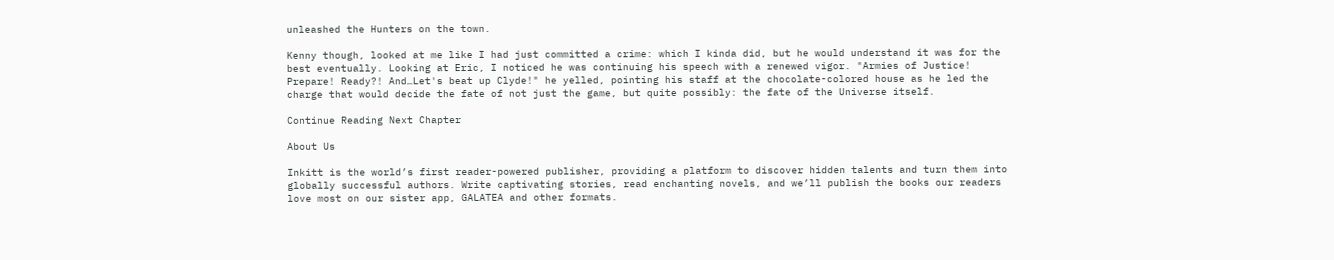unleashed the Hunters on the town.

Kenny though, looked at me like I had just committed a crime: which I kinda did, but he would understand it was for the best eventually. Looking at Eric, I noticed he was continuing his speech with a renewed vigor. "Armies of Justice! Prepare! Ready?! And…Let's beat up Clyde!" he yelled, pointing his staff at the chocolate-colored house as he led the charge that would decide the fate of not just the game, but quite possibly: the fate of the Universe itself.

Continue Reading Next Chapter

About Us

Inkitt is the world’s first reader-powered publisher, providing a platform to discover hidden talents and turn them into globally successful authors. Write captivating stories, read enchanting novels, and we’ll publish the books our readers love most on our sister app, GALATEA and other formats.